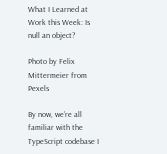What I Learned at Work this Week: Is null an object?

Photo by Felix Mittermeier from Pexels

By now, we’re all familiar with the TypeScript codebase I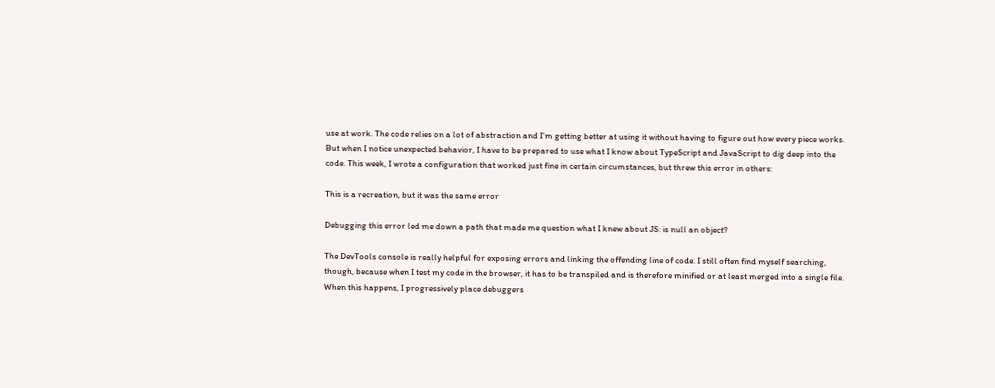use at work. The code relies on a lot of abstraction and I’m getting better at using it without having to figure out how every piece works. But when I notice unexpected behavior, I have to be prepared to use what I know about TypeScript and JavaScript to dig deep into the code. This week, I wrote a configuration that worked just fine in certain circumstances, but threw this error in others:

This is a recreation, but it was the same error

Debugging this error led me down a path that made me question what I knew about JS: is null an object?

The DevTools console is really helpful for exposing errors and linking the offending line of code. I still often find myself searching, though, because when I test my code in the browser, it has to be transpiled and is therefore minified or at least merged into a single file. When this happens, I progressively place debuggers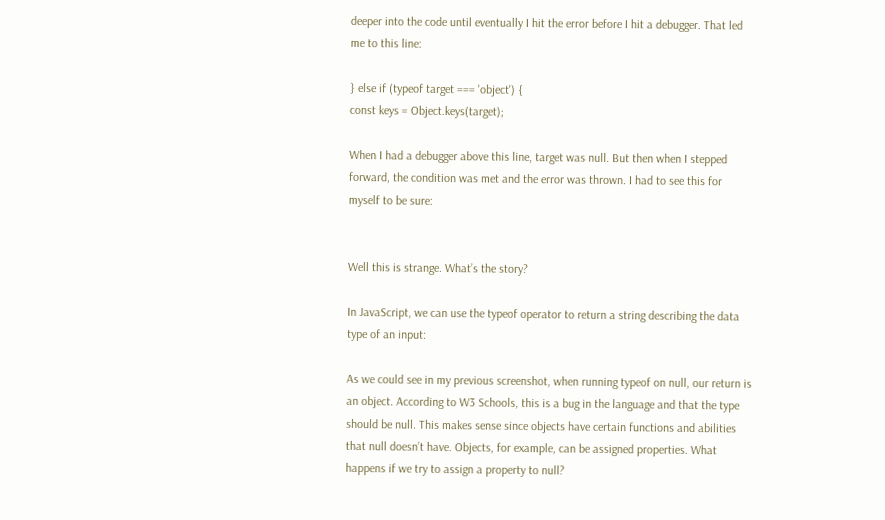deeper into the code until eventually I hit the error before I hit a debugger. That led me to this line:

} else if (typeof target === 'object') {
const keys = Object.keys(target);

When I had a debugger above this line, target was null. But then when I stepped forward, the condition was met and the error was thrown. I had to see this for myself to be sure:


Well this is strange. What’s the story?

In JavaScript, we can use the typeof operator to return a string describing the data type of an input:

As we could see in my previous screenshot, when running typeof on null, our return is an object. According to W3 Schools, this is a bug in the language and that the type should be null. This makes sense since objects have certain functions and abilities that null doesn’t have. Objects, for example, can be assigned properties. What happens if we try to assign a property to null?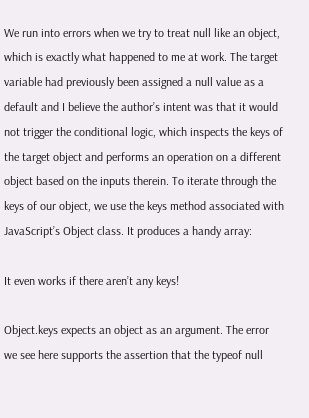We run into errors when we try to treat null like an object, which is exactly what happened to me at work. The target variable had previously been assigned a null value as a default and I believe the author’s intent was that it would not trigger the conditional logic, which inspects the keys of the target object and performs an operation on a different object based on the inputs therein. To iterate through the keys of our object, we use the keys method associated with JavaScript’s Object class. It produces a handy array:

It even works if there aren’t any keys!

Object.keys expects an object as an argument. The error we see here supports the assertion that the typeof null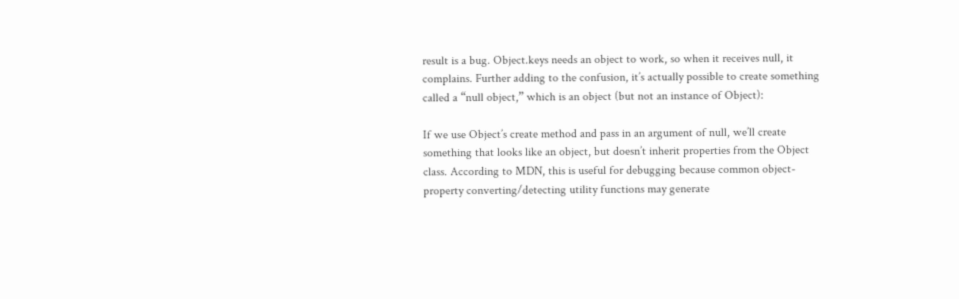result is a bug. Object.keys needs an object to work, so when it receives null, it complains. Further adding to the confusion, it’s actually possible to create something called a “null object,” which is an object (but not an instance of Object):

If we use Object’s create method and pass in an argument of null, we’ll create something that looks like an object, but doesn’t inherit properties from the Object class. According to MDN, this is useful for debugging because common object-property converting/detecting utility functions may generate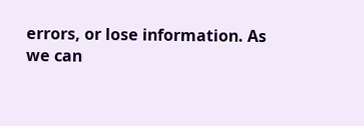errors, or lose information. As we can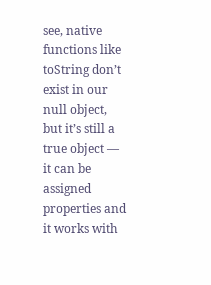see, native functions like toString don’t exist in our null object, but it’s still a true object — it can be assigned properties and it works with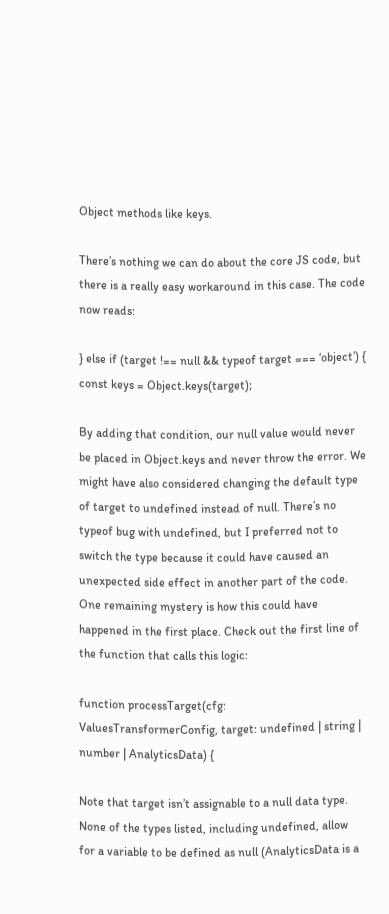Object methods like keys.

There’s nothing we can do about the core JS code, but there is a really easy workaround in this case. The code now reads:

} else if (target !== null && typeof target === ‘object’) {
const keys = Object.keys(target);

By adding that condition, our null value would never be placed in Object.keys and never throw the error. We might have also considered changing the default type of target to undefined instead of null. There’s no typeof bug with undefined, but I preferred not to switch the type because it could have caused an unexpected side effect in another part of the code. One remaining mystery is how this could have happened in the first place. Check out the first line of the function that calls this logic:

function processTarget(cfg: ValuesTransformerConfig, target: undefined | string | number | AnalyticsData) {

Note that target isn’t assignable to a null data type. None of the types listed, including undefined, allow for a variable to be defined as null (AnalyticsData is a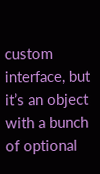custom interface, but it’s an object with a bunch of optional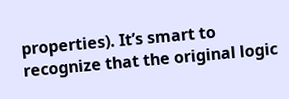properties). It’s smart to recognize that the original logic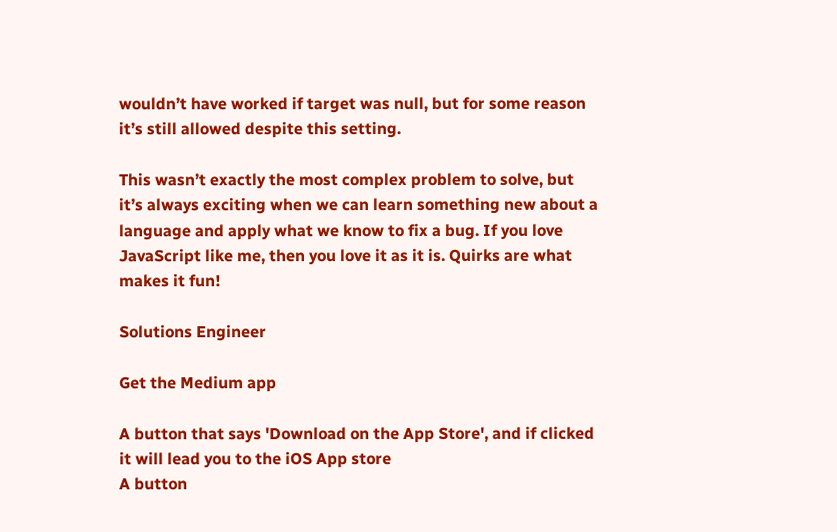wouldn’t have worked if target was null, but for some reason it’s still allowed despite this setting.

This wasn’t exactly the most complex problem to solve, but it’s always exciting when we can learn something new about a language and apply what we know to fix a bug. If you love JavaScript like me, then you love it as it is. Quirks are what makes it fun!

Solutions Engineer

Get the Medium app

A button that says 'Download on the App Store', and if clicked it will lead you to the iOS App store
A button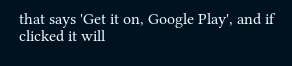that says 'Get it on, Google Play', and if clicked it will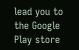lead you to the Google Play store